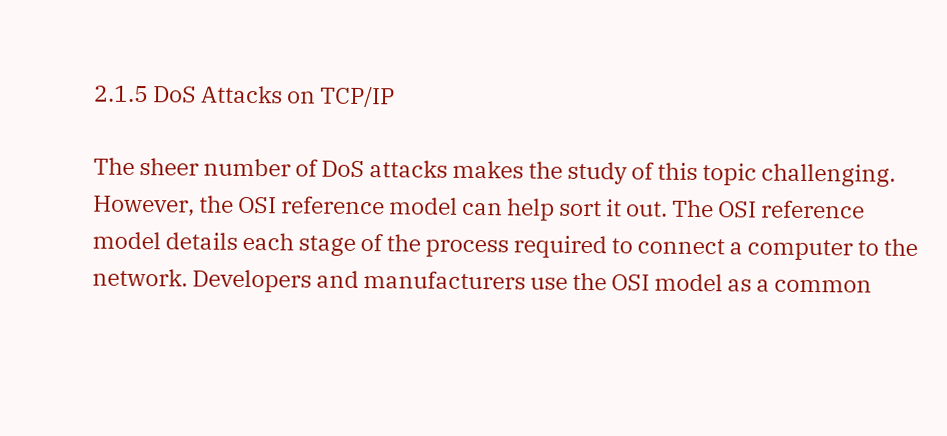2.1.5 DoS Attacks on TCP/IP

The sheer number of DoS attacks makes the study of this topic challenging. However, the OSI reference model can help sort it out. The OSI reference model details each stage of the process required to connect a computer to the network. Developers and manufacturers use the OSI model as a common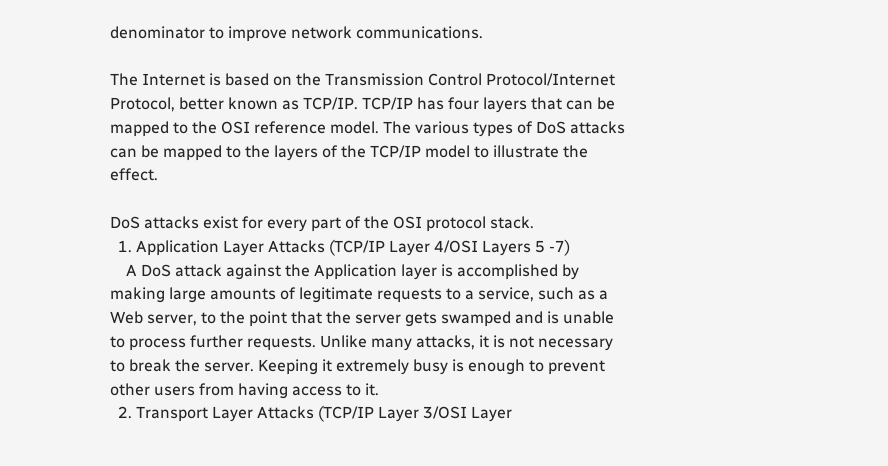denominator to improve network communications.

The Internet is based on the Transmission Control Protocol/Internet Protocol, better known as TCP/IP. TCP/IP has four layers that can be mapped to the OSI reference model. The various types of DoS attacks can be mapped to the layers of the TCP/IP model to illustrate the effect.

DoS attacks exist for every part of the OSI protocol stack.
  1. Application Layer Attacks (TCP/IP Layer 4/OSI Layers 5 -7)
    A DoS attack against the Application layer is accomplished by making large amounts of legitimate requests to a service, such as a Web server, to the point that the server gets swamped and is unable to process further requests. Unlike many attacks, it is not necessary to break the server. Keeping it extremely busy is enough to prevent other users from having access to it.
  2. Transport Layer Attacks (TCP/IP Layer 3/OSI Layer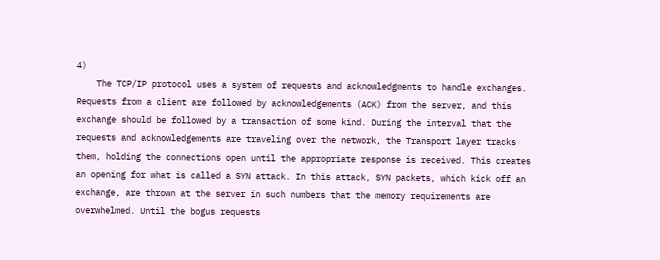4)
    The TCP/IP protocol uses a system of requests and acknowledgments to handle exchanges. Requests from a client are followed by acknowledgements (ACK) from the server, and this exchange should be followed by a transaction of some kind. During the interval that the requests and acknowledgements are traveling over the network, the Transport layer tracks them, holding the connections open until the appropriate response is received. This creates an opening for what is called a SYN attack. In this attack, SYN packets, which kick off an exchange, are thrown at the server in such numbers that the memory requirements are overwhelmed. Until the bogus requests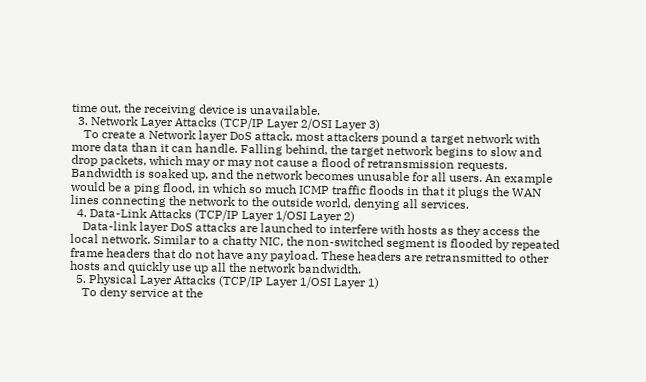time out, the receiving device is unavailable.
  3. Network Layer Attacks (TCP/IP Layer 2/OSI Layer 3)
    To create a Network layer DoS attack, most attackers pound a target network with more data than it can handle. Falling behind, the target network begins to slow and drop packets, which may or may not cause a flood of retransmission requests. Bandwidth is soaked up, and the network becomes unusable for all users. An example would be a ping flood, in which so much ICMP traffic floods in that it plugs the WAN lines connecting the network to the outside world, denying all services.
  4. Data-Link Attacks (TCP/IP Layer 1/OSI Layer 2)
    Data-link layer DoS attacks are launched to interfere with hosts as they access the local network. Similar to a chatty NIC, the non-switched segment is flooded by repeated frame headers that do not have any payload. These headers are retransmitted to other hosts and quickly use up all the network bandwidth.
  5. Physical Layer Attacks (TCP/IP Layer 1/OSI Layer 1)
    To deny service at the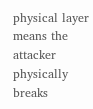physical layer means the attacker physically breaks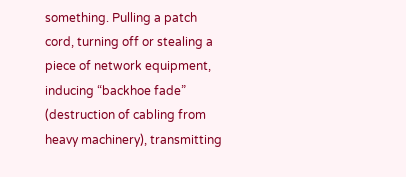something. Pulling a patch cord, turning off or stealing a piece of network equipment, inducing “backhoe fade” (destruction of cabling from heavy machinery), transmitting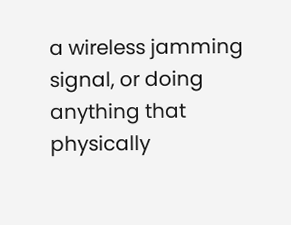a wireless jamming signal, or doing anything that physically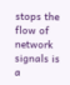stops the flow of network signals is a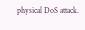physical DoS attack.